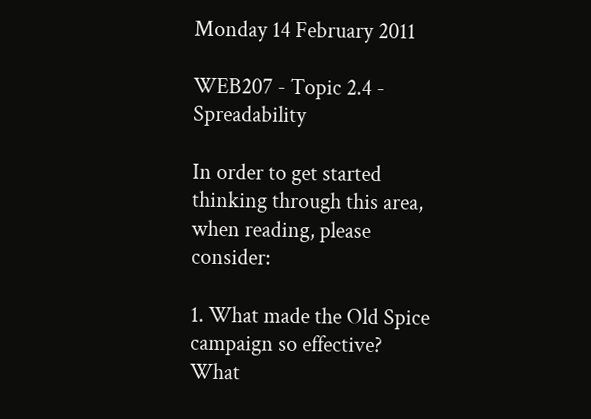Monday 14 February 2011

WEB207 - Topic 2.4 - Spreadability

In order to get started thinking through this area, when reading, please consider:

1. What made the Old Spice campaign so effective?  What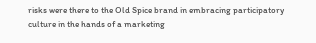risks were there to the Old Spice brand in embracing participatory culture in the hands of a marketing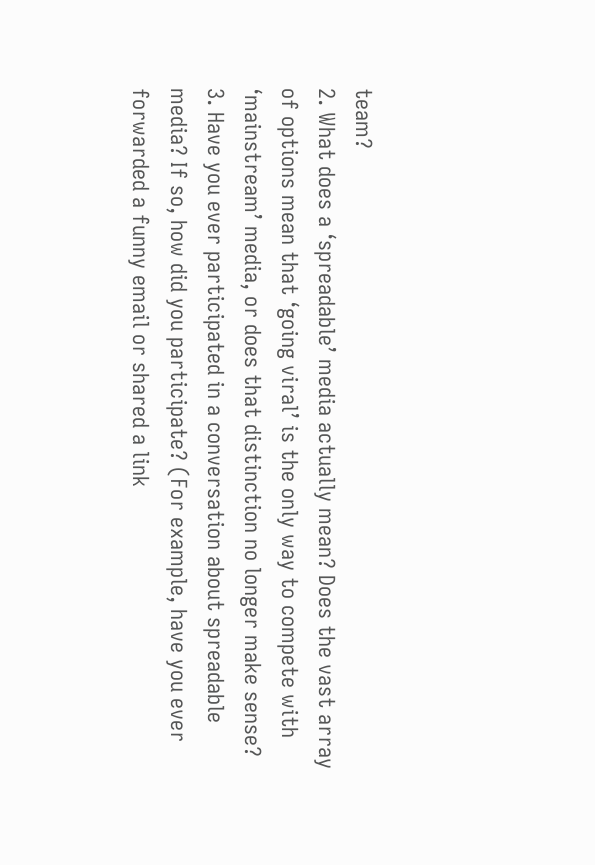team?
2. What does a ‘spreadable’ media actually mean? Does the vast array of options mean that ‘going viral’ is the only way to compete with ‘mainstream’ media, or does that distinction no longer make sense?
3. Have you ever participated in a conversation about spreadable media? If so, how did you participate? (For example, have you ever forwarded a funny email or shared a link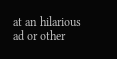at an hilarious ad or other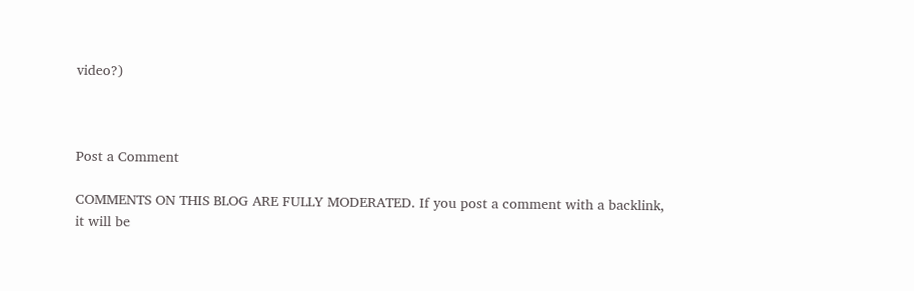video?)



Post a Comment

COMMENTS ON THIS BLOG ARE FULLY MODERATED. If you post a comment with a backlink, it will be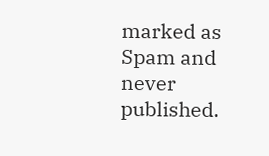marked as Spam and never published.